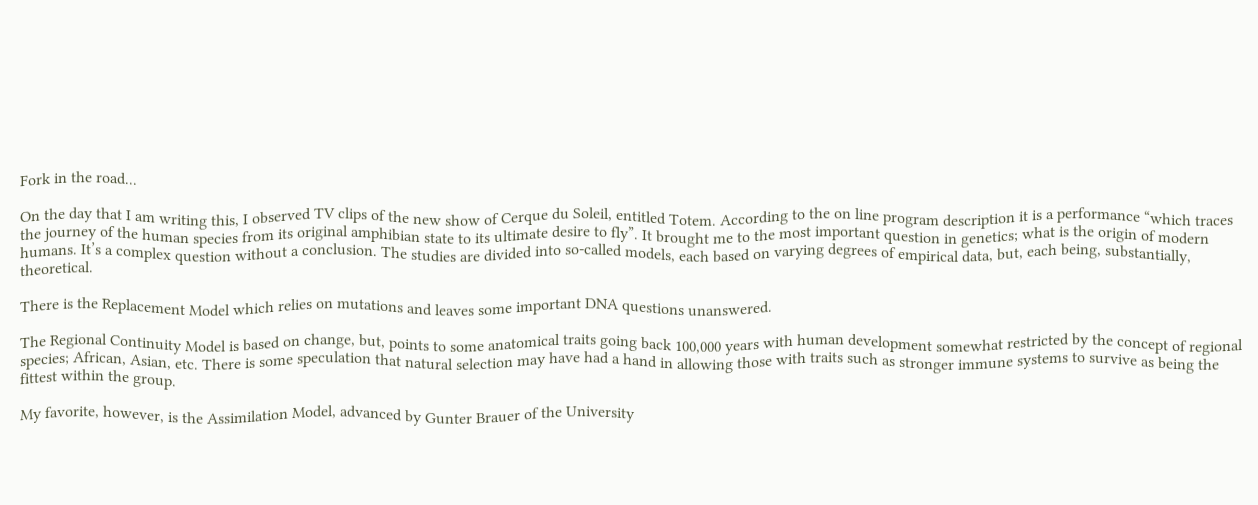Fork in the road...

On the day that I am writing this, I observed TV clips of the new show of Cerque du Soleil, entitled Totem. According to the on line program description it is a performance “which traces the journey of the human species from its original amphibian state to its ultimate desire to fly”. It brought me to the most important question in genetics; what is the origin of modern humans. It’s a complex question without a conclusion. The studies are divided into so-called models, each based on varying degrees of empirical data, but, each being, substantially, theoretical.

There is the Replacement Model which relies on mutations and leaves some important DNA questions unanswered.

The Regional Continuity Model is based on change, but, points to some anatomical traits going back 100,000 years with human development somewhat restricted by the concept of regional species; African, Asian, etc. There is some speculation that natural selection may have had a hand in allowing those with traits such as stronger immune systems to survive as being the fittest within the group.

My favorite, however, is the Assimilation Model, advanced by Gunter Brauer of the University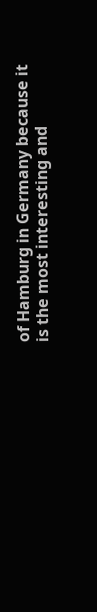of Hamburg in Germany because it is the most interesting and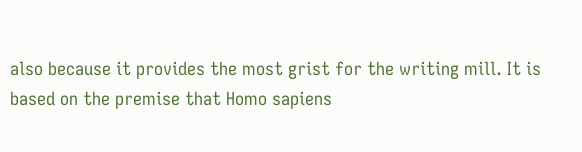also because it provides the most grist for the writing mill. It is based on the premise that Homo sapiens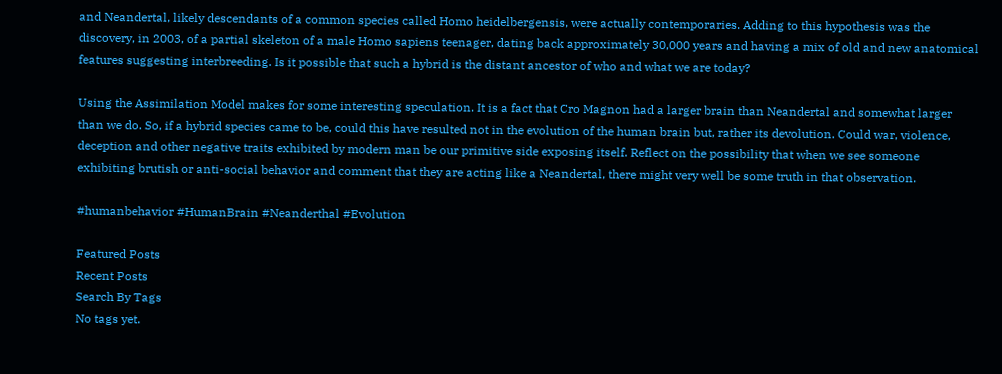and Neandertal, likely descendants of a common species called Homo heidelbergensis, were actually contemporaries. Adding to this hypothesis was the discovery, in 2003, of a partial skeleton of a male Homo sapiens teenager, dating back approximately 30,000 years and having a mix of old and new anatomical features suggesting interbreeding. Is it possible that such a hybrid is the distant ancestor of who and what we are today?

Using the Assimilation Model makes for some interesting speculation. It is a fact that Cro Magnon had a larger brain than Neandertal and somewhat larger than we do. So, if a hybrid species came to be, could this have resulted not in the evolution of the human brain but, rather its devolution. Could war, violence, deception and other negative traits exhibited by modern man be our primitive side exposing itself. Reflect on the possibility that when we see someone exhibiting brutish or anti-social behavior and comment that they are acting like a Neandertal, there might very well be some truth in that observation.

#humanbehavior #HumanBrain #Neanderthal #Evolution

Featured Posts
Recent Posts
Search By Tags
No tags yet.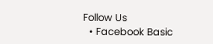Follow Us
  • Facebook Basic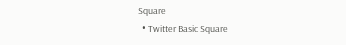Square
  • Twitter Basic Square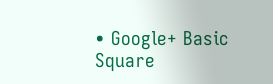• Google+ Basic Square